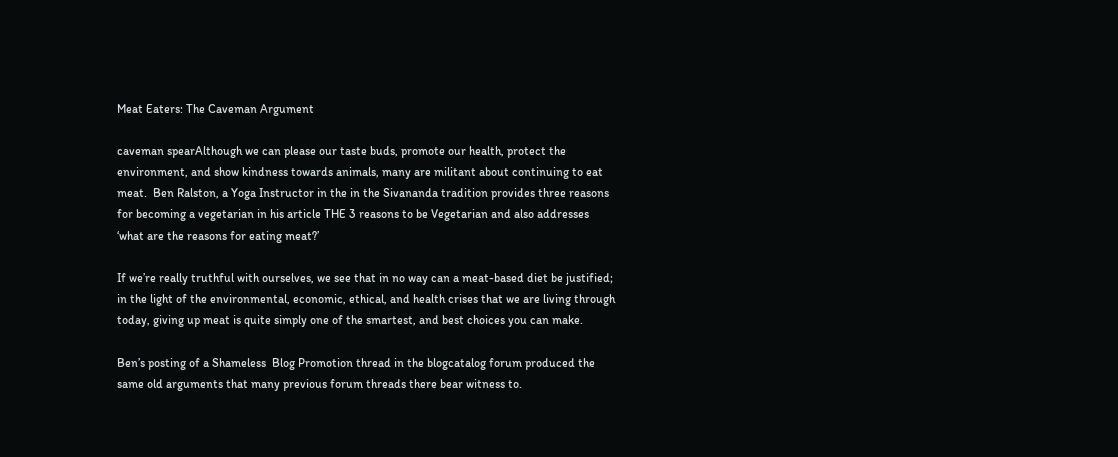Meat Eaters: The Caveman Argument

caveman spearAlthough we can please our taste buds, promote our health, protect the environment, and show kindness towards animals, many are militant about continuing to eat meat.  Ben Ralston, a Yoga Instructor in the in the Sivananda tradition provides three reasons  for becoming a vegetarian in his article THE 3 reasons to be Vegetarian and also addresses ‘what are the reasons for eating meat?’

If we’re really truthful with ourselves, we see that in no way can a meat-based diet be justified; in the light of the environmental, economic, ethical, and health crises that we are living through today, giving up meat is quite simply one of the smartest, and best choices you can make.

Ben’s posting of a Shameless  Blog Promotion thread in the blogcatalog forum produced the same old arguments that many previous forum threads there bear witness to.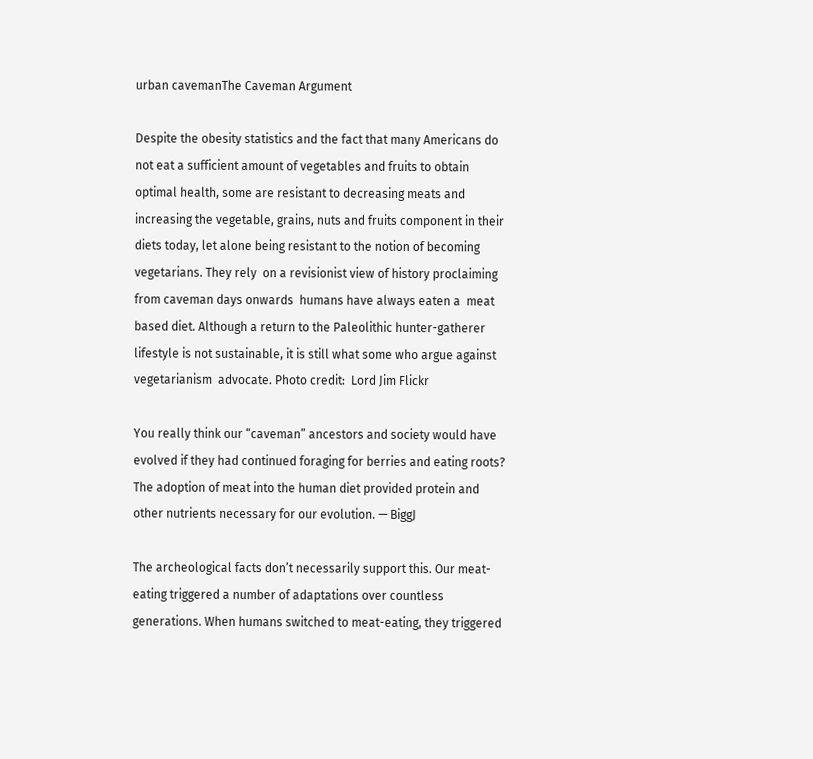urban cavemanThe Caveman Argument

Despite the obesity statistics and the fact that many Americans do not eat a sufficient amount of vegetables and fruits to obtain optimal health, some are resistant to decreasing meats and increasing the vegetable, grains, nuts and fruits component in their diets today, let alone being resistant to the notion of becoming vegetarians. They rely  on a revisionist view of history proclaiming from caveman days onwards  humans have always eaten a  meat based diet. Although a return to the Paleolithic hunter-gatherer lifestyle is not sustainable, it is still what some who argue against vegetarianism  advocate. Photo credit:  Lord Jim Flickr

You really think our “caveman” ancestors and society would have evolved if they had continued foraging for berries and eating roots? The adoption of meat into the human diet provided protein and other nutrients necessary for our evolution. — BiggJ

The archeological facts don’t necessarily support this. Our meat-eating triggered a number of adaptations over countless generations. When humans switched to meat-eating, they triggered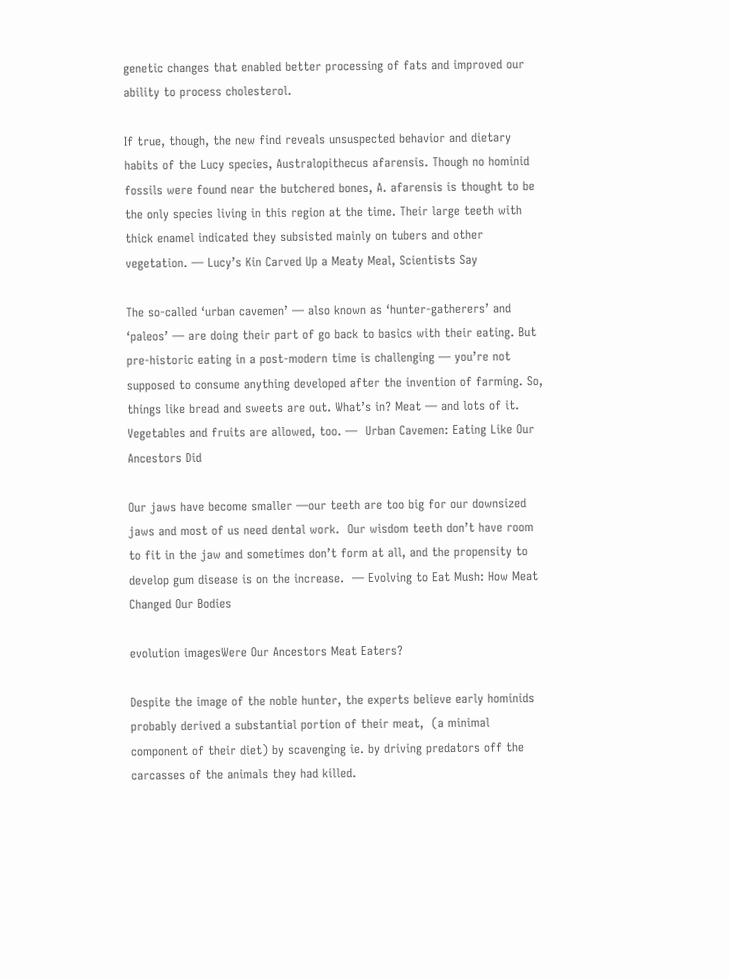genetic changes that enabled better processing of fats and improved our ability to process cholesterol.

If true, though, the new find reveals unsuspected behavior and dietary habits of the Lucy species, Australopithecus afarensis. Though no hominid fossils were found near the butchered bones, A. afarensis is thought to be the only species living in this region at the time. Their large teeth with thick enamel indicated they subsisted mainly on tubers and other vegetation. — Lucy’s Kin Carved Up a Meaty Meal, Scientists Say

The so-called ‘urban cavemen’ — also known as ‘hunter-gatherers’ and ‘paleos’ — are doing their part of go back to basics with their eating. But pre-historic eating in a post-modern time is challenging — you’re not supposed to consume anything developed after the invention of farming. So, things like bread and sweets are out. What’s in? Meat — and lots of it. Vegetables and fruits are allowed, too. —  Urban Cavemen: Eating Like Our Ancestors Did

Our jaws have become smaller —our teeth are too big for our downsized jaws and most of us need dental work.  Our wisdom teeth don’t have room to fit in the jaw and sometimes don’t form at all, and the propensity to develop gum disease is on the increase.  — Evolving to Eat Mush: How Meat Changed Our Bodies

evolution imagesWere Our Ancestors Meat Eaters?

Despite the image of the noble hunter, the experts believe early hominids probably derived a substantial portion of their meat,  (a minimal component of their diet) by scavenging ie. by driving predators off the carcasses of the animals they had killed.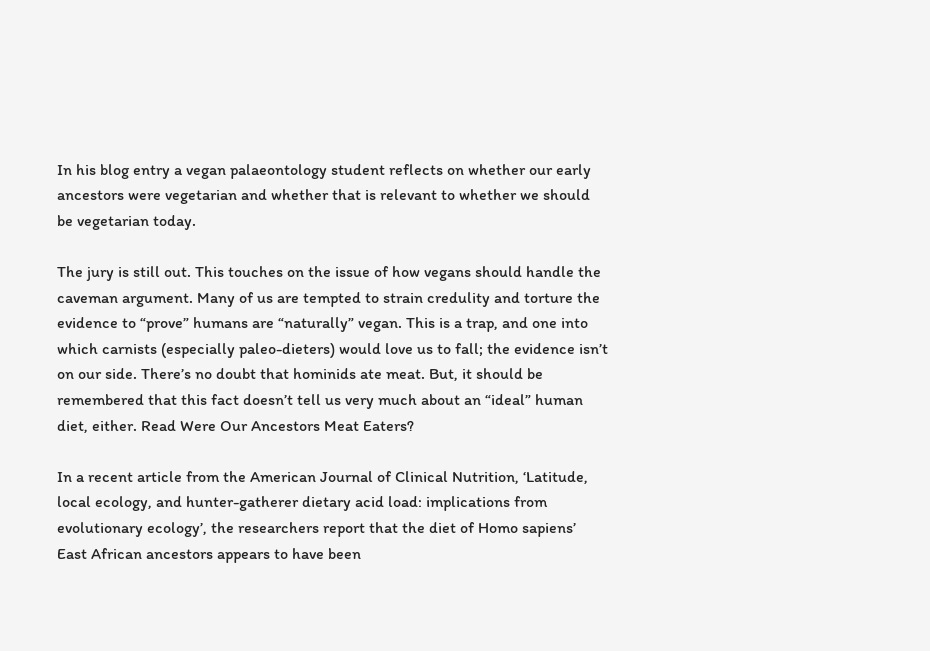In his blog entry a vegan palaeontology student reflects on whether our early ancestors were vegetarian and whether that is relevant to whether we should be vegetarian today.

The jury is still out. This touches on the issue of how vegans should handle the caveman argument. Many of us are tempted to strain credulity and torture the evidence to “prove” humans are “naturally” vegan. This is a trap, and one into which carnists (especially paleo-dieters) would love us to fall; the evidence isn’t on our side. There’s no doubt that hominids ate meat. But, it should be remembered that this fact doesn’t tell us very much about an “ideal” human diet, either. Read Were Our Ancestors Meat Eaters?

In a recent article from the American Journal of Clinical Nutrition, ‘Latitude, local ecology, and hunter-gatherer dietary acid load: implications from evolutionary ecology’, the researchers report that the diet of Homo sapiens’ East African ancestors appears to have been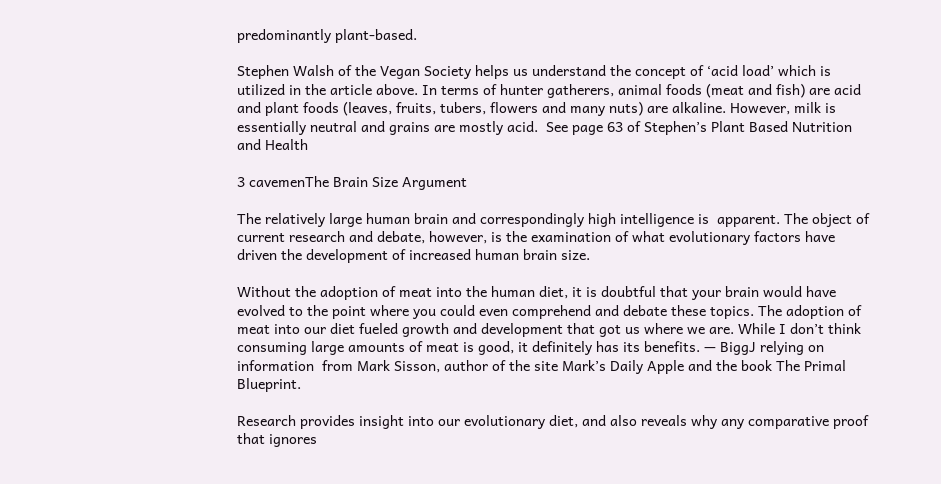predominantly plant-based.

Stephen Walsh of the Vegan Society helps us understand the concept of ‘acid load’ which is utilized in the article above. In terms of hunter gatherers, animal foods (meat and fish) are acid and plant foods (leaves, fruits, tubers, flowers and many nuts) are alkaline. However, milk is essentially neutral and grains are mostly acid.  See page 63 of Stephen’s Plant Based Nutrition and Health

3 cavemenThe Brain Size Argument

The relatively large human brain and correspondingly high intelligence is  apparent. The object of current research and debate, however, is the examination of what evolutionary factors have driven the development of increased human brain size.

Without the adoption of meat into the human diet, it is doubtful that your brain would have evolved to the point where you could even comprehend and debate these topics. The adoption of meat into our diet fueled growth and development that got us where we are. While I don’t think consuming large amounts of meat is good, it definitely has its benefits. — BiggJ relying on information  from Mark Sisson, author of the site Mark’s Daily Apple and the book The Primal Blueprint.

Research provides insight into our evolutionary diet, and also reveals why any comparative proof that ignores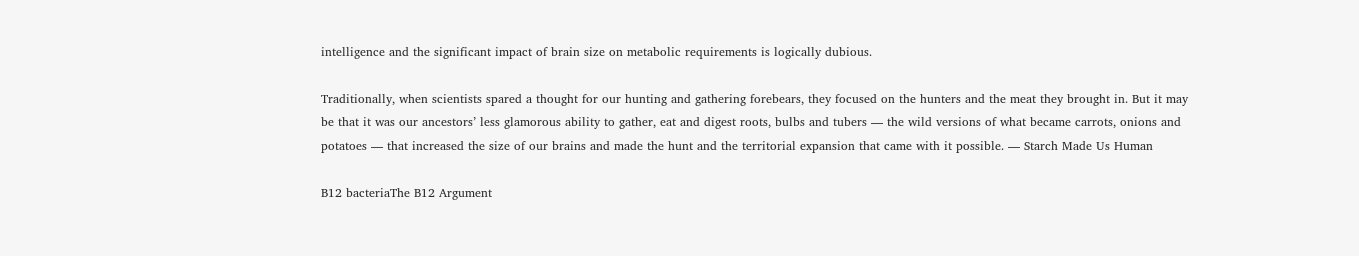intelligence and the significant impact of brain size on metabolic requirements is logically dubious.

Traditionally, when scientists spared a thought for our hunting and gathering forebears, they focused on the hunters and the meat they brought in. But it may be that it was our ancestors’ less glamorous ability to gather, eat and digest roots, bulbs and tubers — the wild versions of what became carrots, onions and potatoes — that increased the size of our brains and made the hunt and the territorial expansion that came with it possible. — Starch Made Us Human

B12 bacteriaThe B12 Argument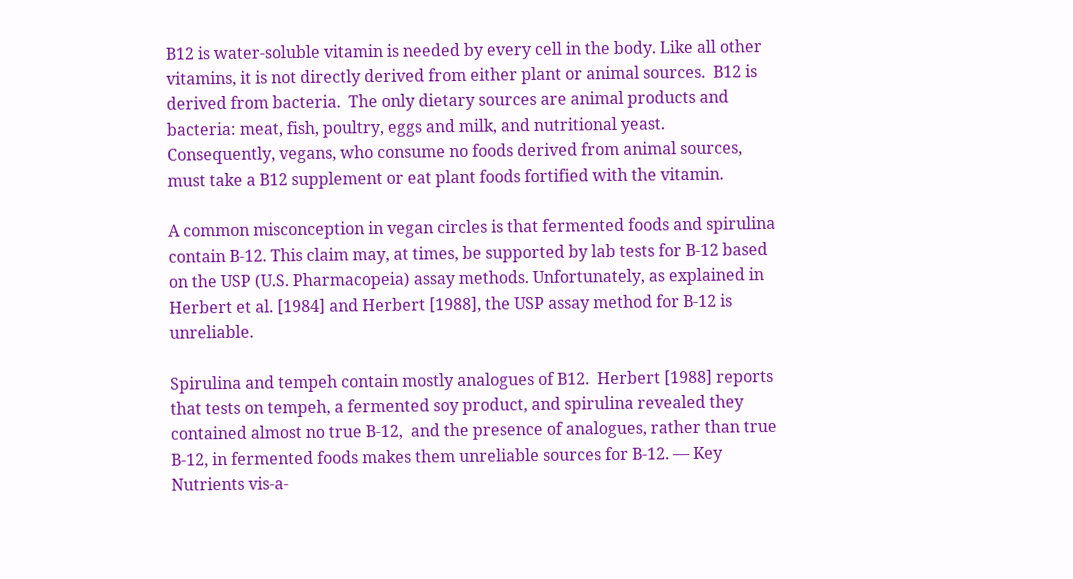B12 is water-soluble vitamin is needed by every cell in the body. Like all other vitamins, it is not directly derived from either plant or animal sources.  B12 is  derived from bacteria.  The only dietary sources are animal products and bacteria: meat, fish, poultry, eggs and milk, and nutritional yeast.  Consequently, vegans, who consume no foods derived from animal sources, must take a B12 supplement or eat plant foods fortified with the vitamin.

A common misconception in vegan circles is that fermented foods and spirulina contain B-12. This claim may, at times, be supported by lab tests for B-12 based on the USP (U.S. Pharmacopeia) assay methods. Unfortunately, as explained in Herbert et al. [1984] and Herbert [1988], the USP assay method for B-12 is unreliable.

Spirulina and tempeh contain mostly analogues of B12.  Herbert [1988] reports that tests on tempeh, a fermented soy product, and spirulina revealed they contained almost no true B-12,  and the presence of analogues, rather than true B-12, in fermented foods makes them unreliable sources for B-12. — Key Nutrients vis-a-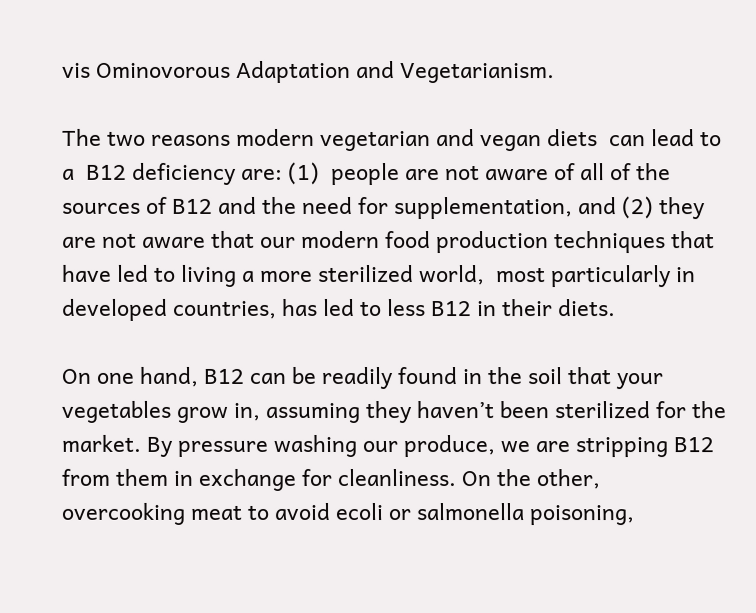vis Ominovorous Adaptation and Vegetarianism.

The two reasons modern vegetarian and vegan diets  can lead to a  B12 deficiency are: (1)  people are not aware of all of the sources of B12 and the need for supplementation, and (2) they are not aware that our modern food production techniques that have led to living a more sterilized world,  most particularly in developed countries, has led to less B12 in their diets.

On one hand, B12 can be readily found in the soil that your vegetables grow in, assuming they haven’t been sterilized for the market. By pressure washing our produce, we are stripping B12 from them in exchange for cleanliness. On the other,  overcooking meat to avoid ecoli or salmonella poisoning,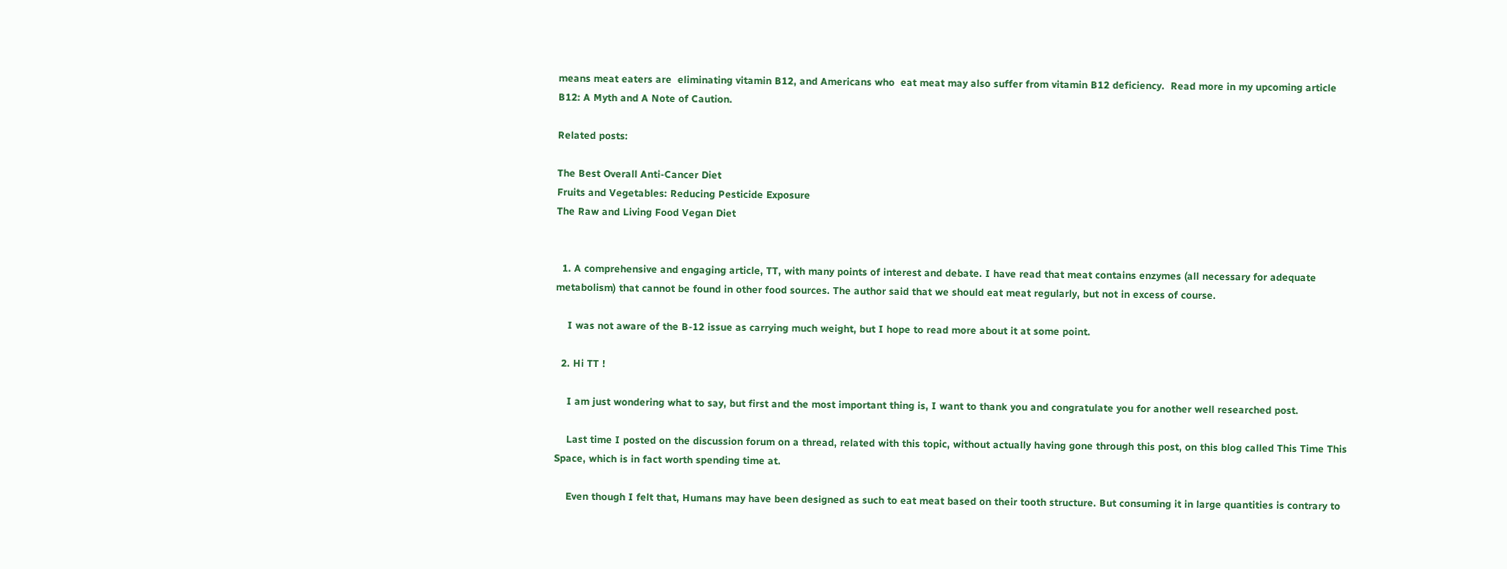means meat eaters are  eliminating vitamin B12, and Americans who  eat meat may also suffer from vitamin B12 deficiency.  Read more in my upcoming article  B12: A Myth and A Note of Caution.

Related posts:

The Best Overall Anti-Cancer Diet
Fruits and Vegetables: Reducing Pesticide Exposure
The Raw and Living Food Vegan Diet


  1. A comprehensive and engaging article, TT, with many points of interest and debate. I have read that meat contains enzymes (all necessary for adequate metabolism) that cannot be found in other food sources. The author said that we should eat meat regularly, but not in excess of course.

    I was not aware of the B-12 issue as carrying much weight, but I hope to read more about it at some point.

  2. Hi TT !

    I am just wondering what to say, but first and the most important thing is, I want to thank you and congratulate you for another well researched post.

    Last time I posted on the discussion forum on a thread, related with this topic, without actually having gone through this post, on this blog called This Time This Space, which is in fact worth spending time at.

    Even though I felt that, Humans may have been designed as such to eat meat based on their tooth structure. But consuming it in large quantities is contrary to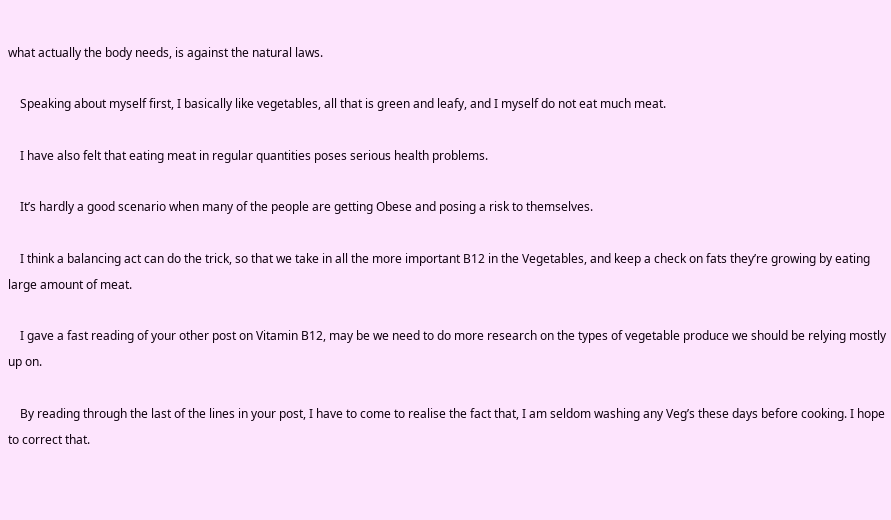what actually the body needs, is against the natural laws.

    Speaking about myself first, I basically like vegetables, all that is green and leafy, and I myself do not eat much meat.

    I have also felt that eating meat in regular quantities poses serious health problems.

    It’s hardly a good scenario when many of the people are getting Obese and posing a risk to themselves.

    I think a balancing act can do the trick, so that we take in all the more important B12 in the Vegetables, and keep a check on fats they’re growing by eating large amount of meat.

    I gave a fast reading of your other post on Vitamin B12, may be we need to do more research on the types of vegetable produce we should be relying mostly up on.

    By reading through the last of the lines in your post, I have to come to realise the fact that, I am seldom washing any Veg’s these days before cooking. I hope to correct that.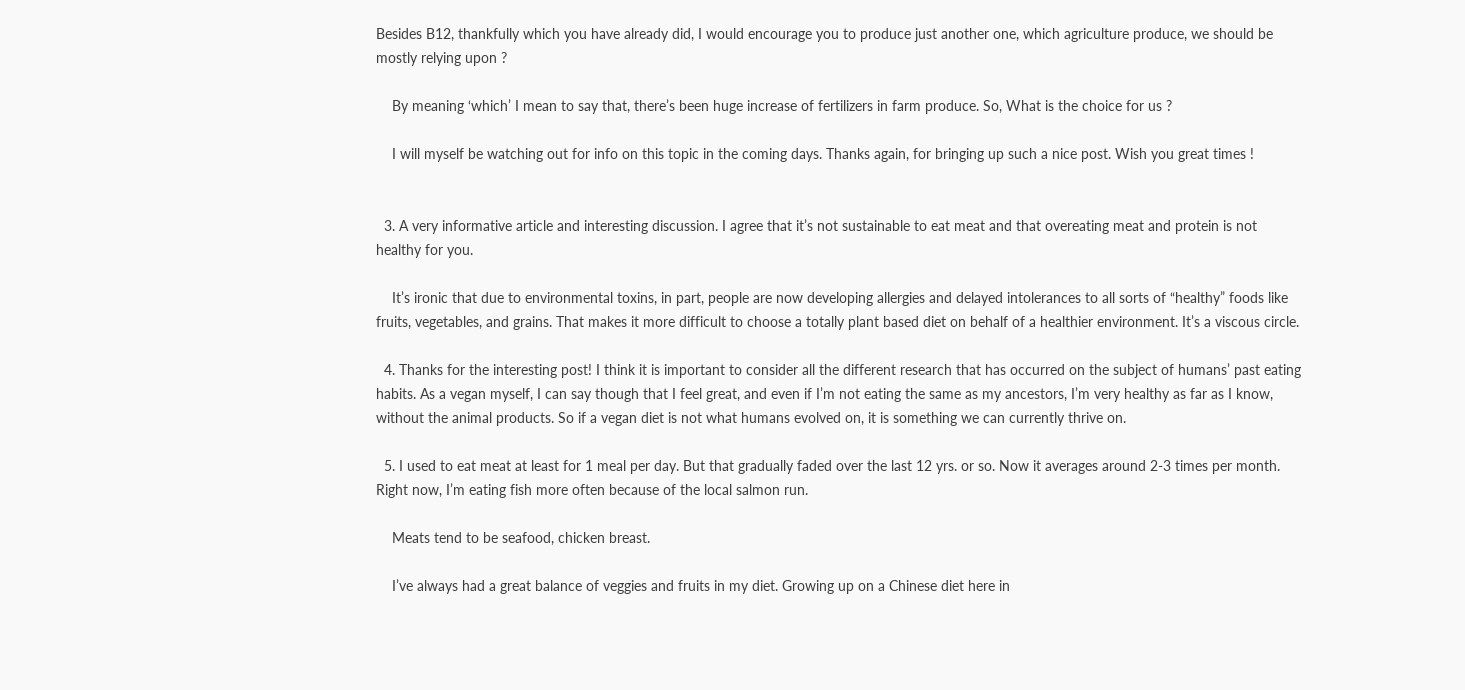Besides B12, thankfully which you have already did, I would encourage you to produce just another one, which agriculture produce, we should be mostly relying upon ?

    By meaning ‘which’ I mean to say that, there’s been huge increase of fertilizers in farm produce. So, What is the choice for us ?

    I will myself be watching out for info on this topic in the coming days. Thanks again, for bringing up such a nice post. Wish you great times !


  3. A very informative article and interesting discussion. I agree that it’s not sustainable to eat meat and that overeating meat and protein is not healthy for you.

    It’s ironic that due to environmental toxins, in part, people are now developing allergies and delayed intolerances to all sorts of “healthy” foods like fruits, vegetables, and grains. That makes it more difficult to choose a totally plant based diet on behalf of a healthier environment. It’s a viscous circle.

  4. Thanks for the interesting post! I think it is important to consider all the different research that has occurred on the subject of humans’ past eating habits. As a vegan myself, I can say though that I feel great, and even if I’m not eating the same as my ancestors, I’m very healthy as far as I know, without the animal products. So if a vegan diet is not what humans evolved on, it is something we can currently thrive on.

  5. I used to eat meat at least for 1 meal per day. But that gradually faded over the last 12 yrs. or so. Now it averages around 2-3 times per month. Right now, I’m eating fish more often because of the local salmon run.

    Meats tend to be seafood, chicken breast.

    I’ve always had a great balance of veggies and fruits in my diet. Growing up on a Chinese diet here in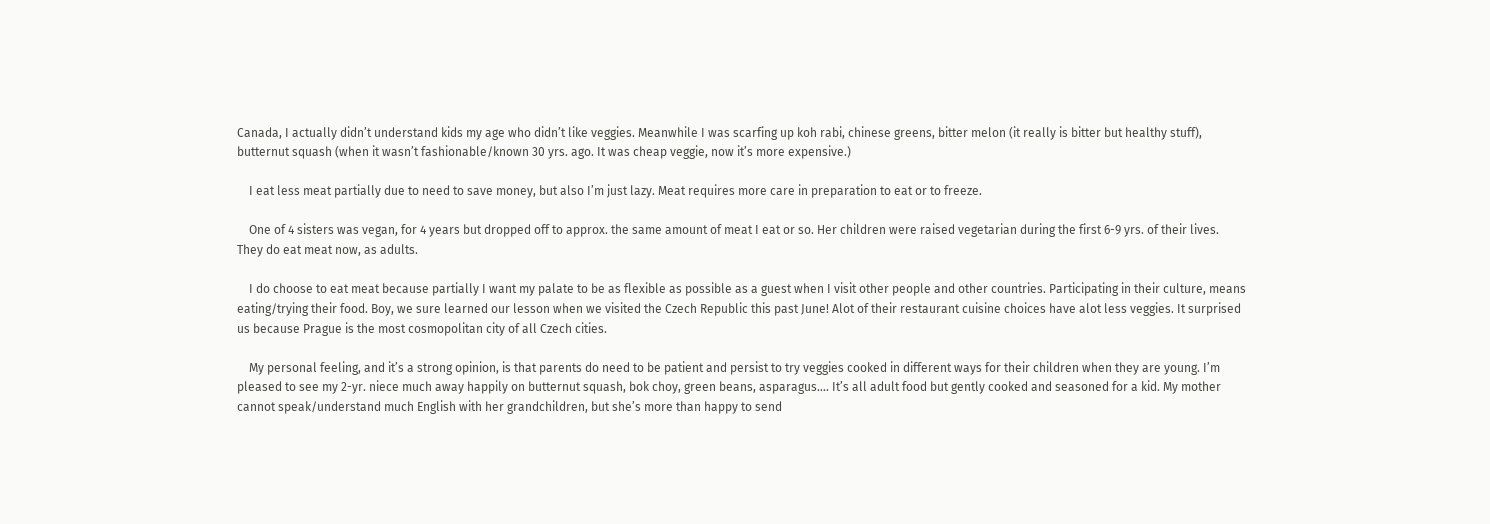Canada, I actually didn’t understand kids my age who didn’t like veggies. Meanwhile I was scarfing up koh rabi, chinese greens, bitter melon (it really is bitter but healthy stuff), butternut squash (when it wasn’t fashionable/known 30 yrs. ago. It was cheap veggie, now it’s more expensive.)

    I eat less meat partially due to need to save money, but also I’m just lazy. Meat requires more care in preparation to eat or to freeze.

    One of 4 sisters was vegan, for 4 years but dropped off to approx. the same amount of meat I eat or so. Her children were raised vegetarian during the first 6-9 yrs. of their lives. They do eat meat now, as adults.

    I do choose to eat meat because partially I want my palate to be as flexible as possible as a guest when I visit other people and other countries. Participating in their culture, means eating/trying their food. Boy, we sure learned our lesson when we visited the Czech Republic this past June! Alot of their restaurant cuisine choices have alot less veggies. It surprised us because Prague is the most cosmopolitan city of all Czech cities.

    My personal feeling, and it’s a strong opinion, is that parents do need to be patient and persist to try veggies cooked in different ways for their children when they are young. I’m pleased to see my 2-yr. niece much away happily on butternut squash, bok choy, green beans, asparagus…. It’s all adult food but gently cooked and seasoned for a kid. My mother cannot speak/understand much English with her grandchildren, but she’s more than happy to send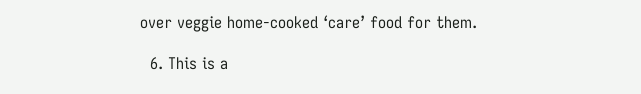over veggie home-cooked ‘care’ food for them.

  6. This is a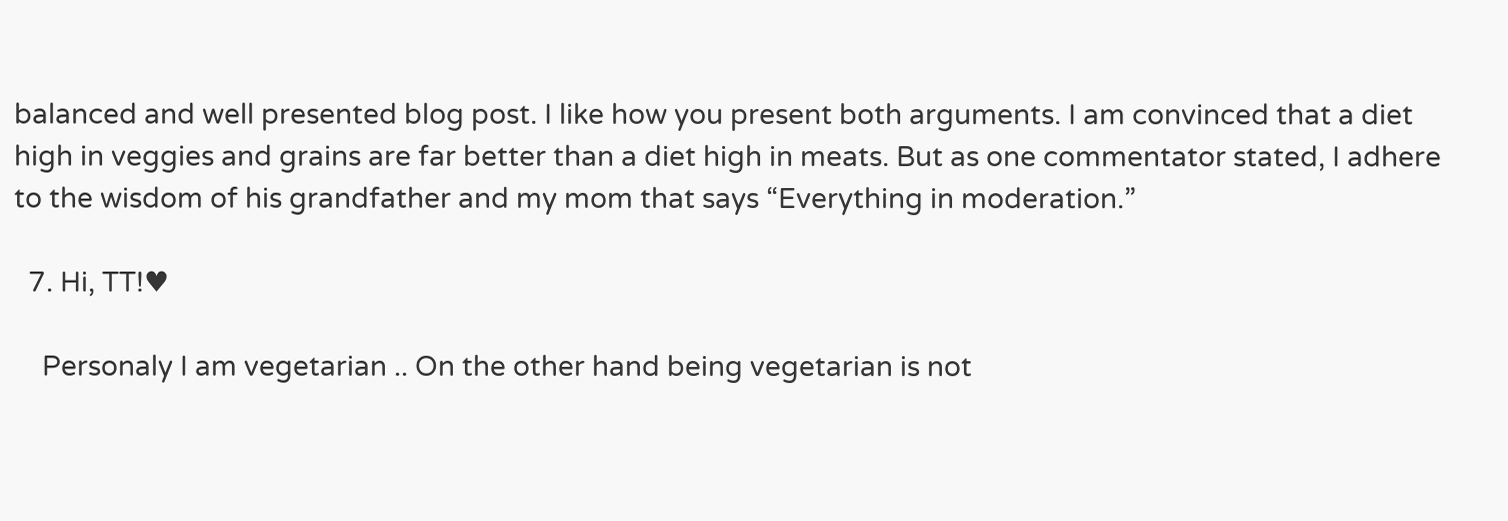balanced and well presented blog post. I like how you present both arguments. I am convinced that a diet high in veggies and grains are far better than a diet high in meats. But as one commentator stated, I adhere to the wisdom of his grandfather and my mom that says “Everything in moderation.”

  7. Hi, TT!♥

    Personaly I am vegetarian .. On the other hand being vegetarian is not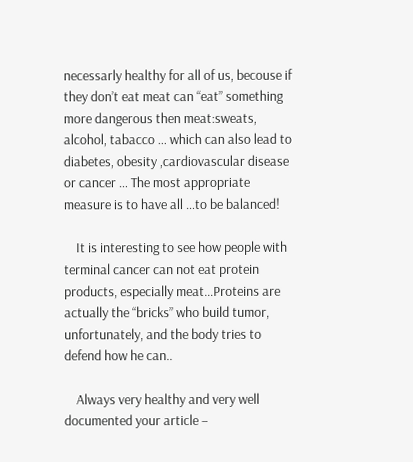necessarly healthy for all of us, becouse if they don’t eat meat can “eat” something more dangerous then meat:sweats, alcohol, tabacco … which can also lead to diabetes, obesity ,cardiovascular disease or cancer … The most appropriate measure is to have all …to be balanced!

    It is interesting to see how people with terminal cancer can not eat protein products, especially meat…Proteins are actually the “bricks” who build tumor, unfortunately, and the body tries to defend how he can..

    Always very healthy and very well documented your article –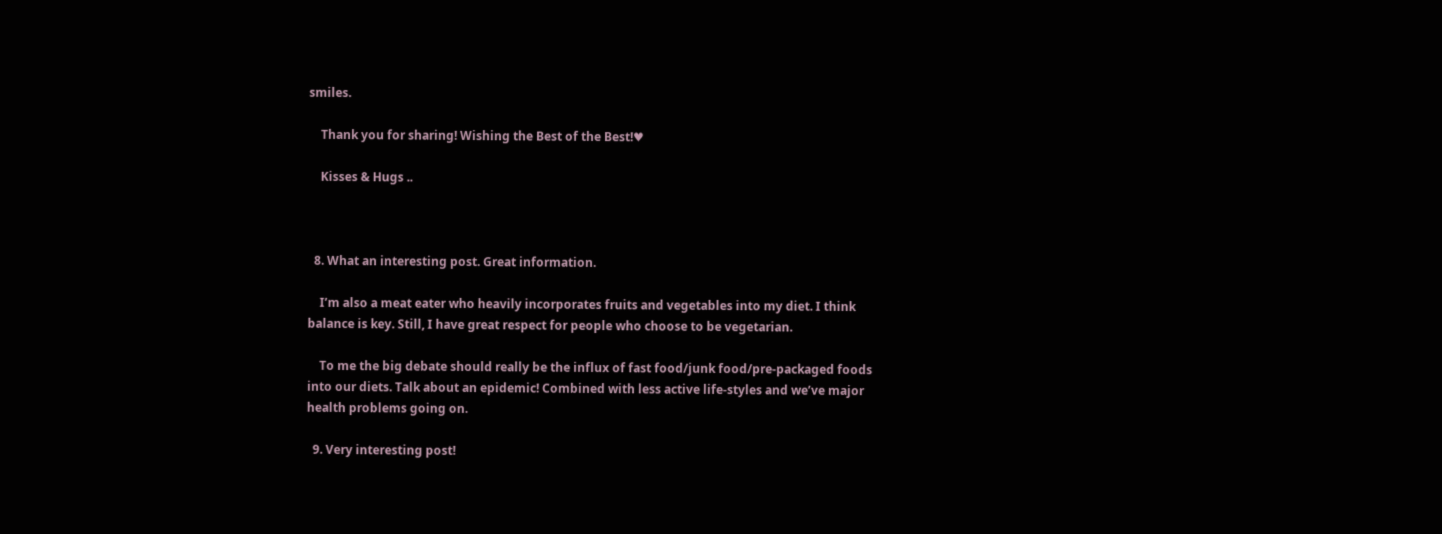smiles.

    Thank you for sharing! Wishing the Best of the Best!♥

    Kisses & Hugs ..



  8. What an interesting post. Great information.

    I’m also a meat eater who heavily incorporates fruits and vegetables into my diet. I think balance is key. Still, I have great respect for people who choose to be vegetarian.

    To me the big debate should really be the influx of fast food/junk food/pre-packaged foods into our diets. Talk about an epidemic! Combined with less active life-styles and we’ve major health problems going on.

  9. Very interesting post!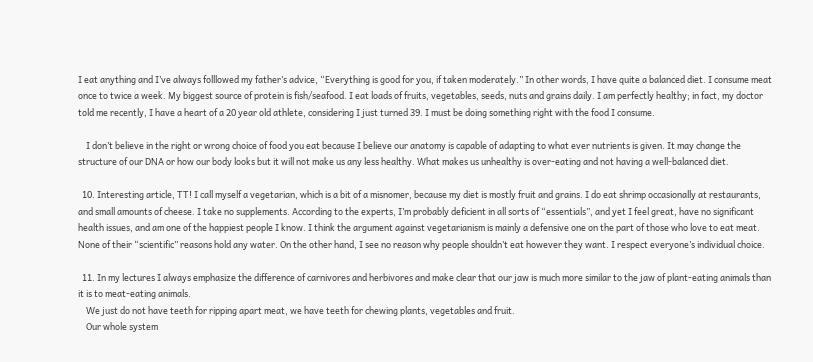I eat anything and I’ve always folllowed my father’s advice, “Everything is good for you, if taken moderately.” In other words, I have quite a balanced diet. I consume meat once to twice a week. My biggest source of protein is fish/seafood. I eat loads of fruits, vegetables, seeds, nuts and grains daily. I am perfectly healthy; in fact, my doctor told me recently, I have a heart of a 20 year old athlete, considering I just turned 39. I must be doing something right with the food I consume.

    I don’t believe in the right or wrong choice of food you eat because I believe our anatomy is capable of adapting to what ever nutrients is given. It may change the structure of our DNA or how our body looks but it will not make us any less healthy. What makes us unhealthy is over-eating and not having a well-balanced diet.

  10. Interesting article, TT! I call myself a vegetarian, which is a bit of a misnomer, because my diet is mostly fruit and grains. I do eat shrimp occasionally at restaurants, and small amounts of cheese. I take no supplements. According to the experts, I’m probably deficient in all sorts of “essentials”, and yet I feel great, have no significant health issues, and am one of the happiest people I know. I think the argument against vegetarianism is mainly a defensive one on the part of those who love to eat meat. None of their “scientific” reasons hold any water. On the other hand, I see no reason why people shouldn’t eat however they want. I respect everyone’s individual choice.

  11. In my lectures I always emphasize the difference of carnivores and herbivores and make clear that our jaw is much more similar to the jaw of plant-eating animals than it is to meat-eating animals.
    We just do not have teeth for ripping apart meat, we have teeth for chewing plants, vegetables and fruit.
    Our whole system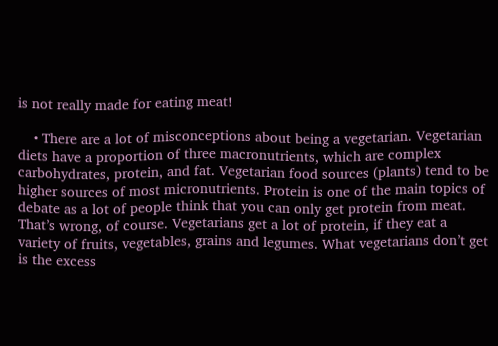is not really made for eating meat!

    • There are a lot of misconceptions about being a vegetarian. Vegetarian diets have a proportion of three macronutrients, which are complex carbohydrates, protein, and fat. Vegetarian food sources (plants) tend to be higher sources of most micronutrients. Protein is one of the main topics of debate as a lot of people think that you can only get protein from meat. That’s wrong, of course. Vegetarians get a lot of protein, if they eat a variety of fruits, vegetables, grains and legumes. What vegetarians don’t get is the excess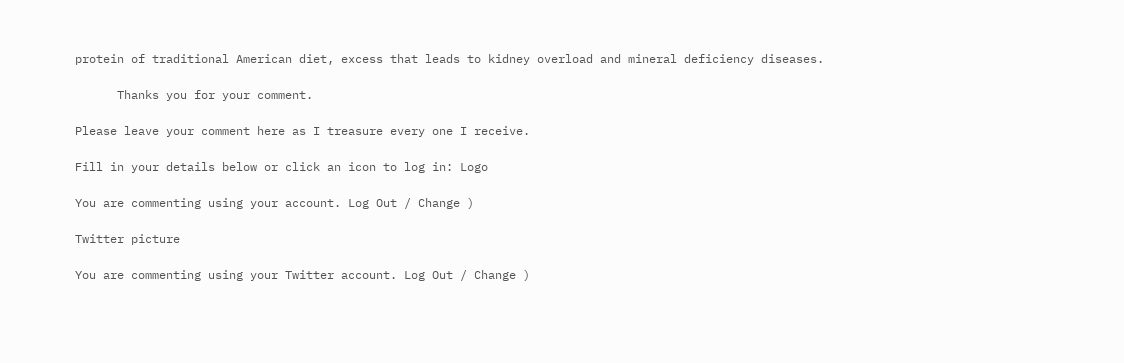protein of traditional American diet, excess that leads to kidney overload and mineral deficiency diseases.

      Thanks you for your comment.

Please leave your comment here as I treasure every one I receive.

Fill in your details below or click an icon to log in: Logo

You are commenting using your account. Log Out / Change )

Twitter picture

You are commenting using your Twitter account. Log Out / Change )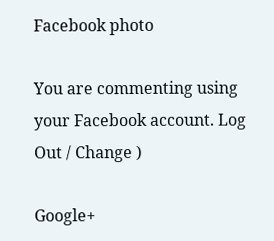Facebook photo

You are commenting using your Facebook account. Log Out / Change )

Google+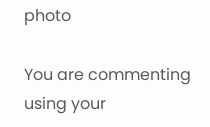photo

You are commenting using your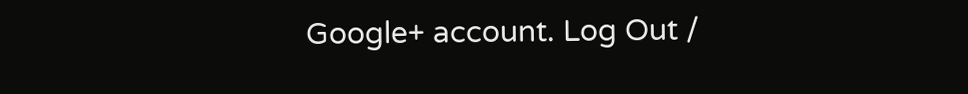Google+ account. Log Out /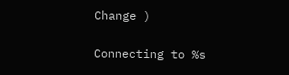Change )

Connecting to %s